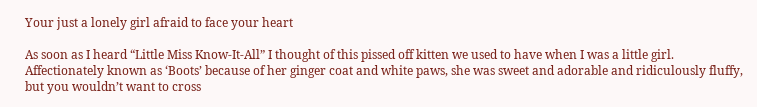Your just a lonely girl afraid to face your heart

As soon as I heard “Little Miss Know-It-All” I thought of this pissed off kitten we used to have when I was a little girl. Affectionately known as ‘Boots’ because of her ginger coat and white paws, she was sweet and adorable and ridiculously fluffy, but you wouldn’t want to cross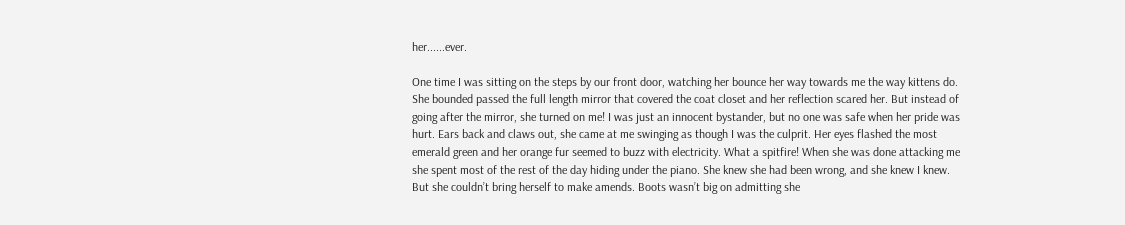her......ever.

One time I was sitting on the steps by our front door, watching her bounce her way towards me the way kittens do. She bounded passed the full length mirror that covered the coat closet and her reflection scared her. But instead of going after the mirror, she turned on me! I was just an innocent bystander, but no one was safe when her pride was hurt. Ears back and claws out, she came at me swinging as though I was the culprit. Her eyes flashed the most emerald green and her orange fur seemed to buzz with electricity. What a spitfire! When she was done attacking me she spent most of the rest of the day hiding under the piano. She knew she had been wrong, and she knew I knew. But she couldn’t bring herself to make amends. Boots wasn’t big on admitting she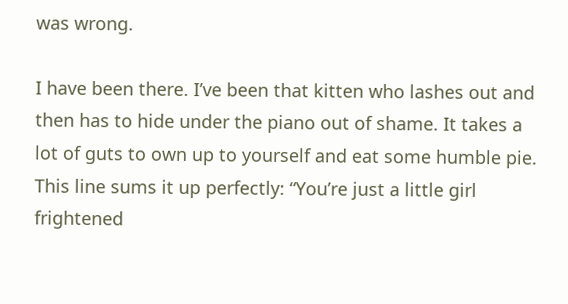was wrong.

I have been there. I’ve been that kitten who lashes out and then has to hide under the piano out of shame. It takes a lot of guts to own up to yourself and eat some humble pie. This line sums it up perfectly: “You’re just a little girl frightened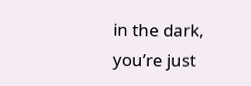in the dark, you’re just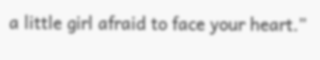a little girl afraid to face your heart.”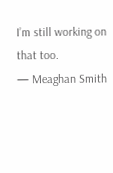I’m still working on that too.
— Meaghan Smith